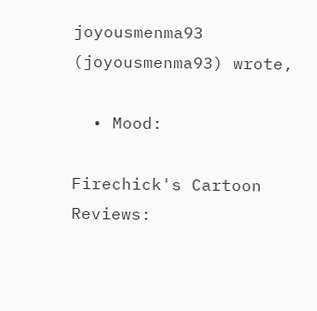joyousmenma93 (joyousmenma93) wrote,

  • Mood:

Firechick's Cartoon Reviews: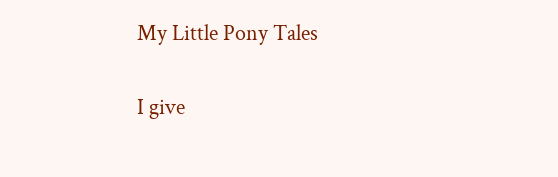My Little Pony Tales

I give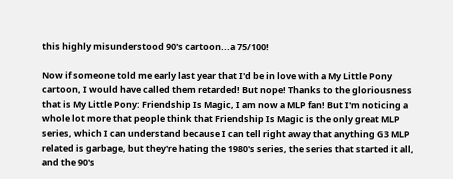this highly misunderstood 90's cartoon...a 75/100!

Now if someone told me early last year that I'd be in love with a My Little Pony cartoon, I would have called them retarded! But nope! Thanks to the gloriousness that is My Little Pony: Friendship Is Magic, I am now a MLP fan! But I'm noticing a whole lot more that people think that Friendship Is Magic is the only great MLP series, which I can understand because I can tell right away that anything G3 MLP related is garbage, but they're hating the 1980's series, the series that started it all, and the 90's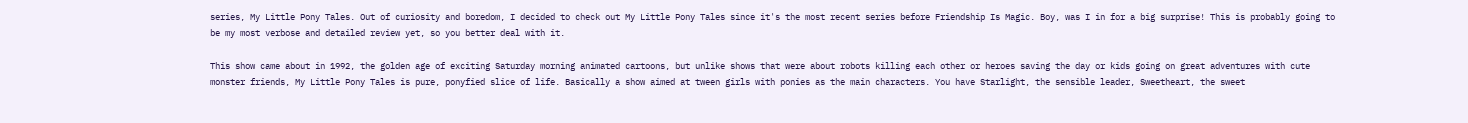series, My Little Pony Tales. Out of curiosity and boredom, I decided to check out My Little Pony Tales since it's the most recent series before Friendship Is Magic. Boy, was I in for a big surprise! This is probably going to be my most verbose and detailed review yet, so you better deal with it.

This show came about in 1992, the golden age of exciting Saturday morning animated cartoons, but unlike shows that were about robots killing each other or heroes saving the day or kids going on great adventures with cute monster friends, My Little Pony Tales is pure, ponyfied slice of life. Basically a show aimed at tween girls with ponies as the main characters. You have Starlight, the sensible leader, Sweetheart, the sweet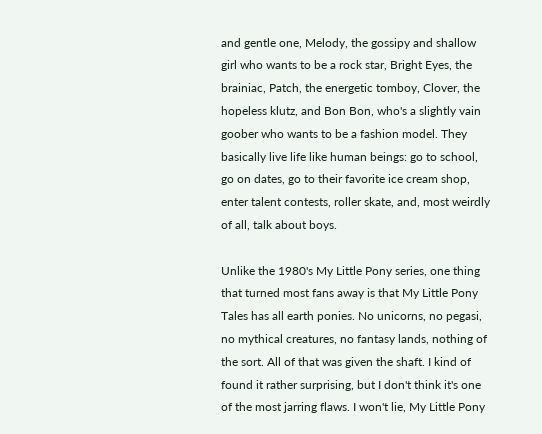and gentle one, Melody, the gossipy and shallow girl who wants to be a rock star, Bright Eyes, the brainiac, Patch, the energetic tomboy, Clover, the hopeless klutz, and Bon Bon, who's a slightly vain goober who wants to be a fashion model. They basically live life like human beings: go to school, go on dates, go to their favorite ice cream shop, enter talent contests, roller skate, and, most weirdly of all, talk about boys.

Unlike the 1980's My Little Pony series, one thing that turned most fans away is that My Little Pony Tales has all earth ponies. No unicorns, no pegasi, no mythical creatures, no fantasy lands, nothing of the sort. All of that was given the shaft. I kind of found it rather surprising, but I don't think it's one of the most jarring flaws. I won't lie, My Little Pony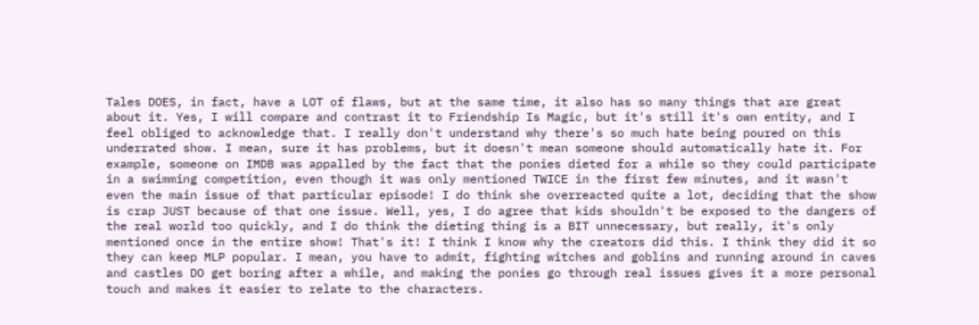Tales DOES, in fact, have a LOT of flaws, but at the same time, it also has so many things that are great about it. Yes, I will compare and contrast it to Friendship Is Magic, but it's still it's own entity, and I feel obliged to acknowledge that. I really don't understand why there's so much hate being poured on this underrated show. I mean, sure it has problems, but it doesn't mean someone should automatically hate it. For example, someone on IMDB was appalled by the fact that the ponies dieted for a while so they could participate in a swimming competition, even though it was only mentioned TWICE in the first few minutes, and it wasn't even the main issue of that particular episode! I do think she overreacted quite a lot, deciding that the show is crap JUST because of that one issue. Well, yes, I do agree that kids shouldn't be exposed to the dangers of the real world too quickly, and I do think the dieting thing is a BIT unnecessary, but really, it's only mentioned once in the entire show! That's it! I think I know why the creators did this. I think they did it so they can keep MLP popular. I mean, you have to admit, fighting witches and goblins and running around in caves and castles DO get boring after a while, and making the ponies go through real issues gives it a more personal touch and makes it easier to relate to the characters.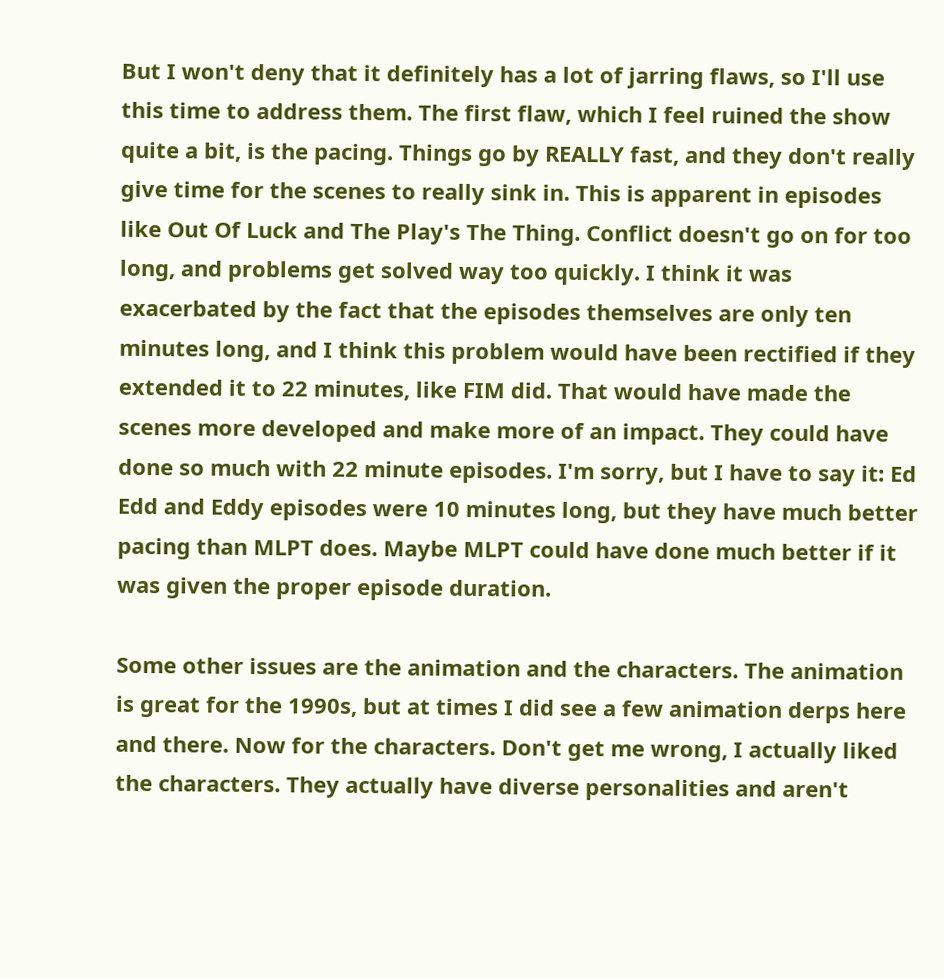But I won't deny that it definitely has a lot of jarring flaws, so I'll use this time to address them. The first flaw, which I feel ruined the show quite a bit, is the pacing. Things go by REALLY fast, and they don't really give time for the scenes to really sink in. This is apparent in episodes like Out Of Luck and The Play's The Thing. Conflict doesn't go on for too long, and problems get solved way too quickly. I think it was exacerbated by the fact that the episodes themselves are only ten minutes long, and I think this problem would have been rectified if they extended it to 22 minutes, like FIM did. That would have made the scenes more developed and make more of an impact. They could have done so much with 22 minute episodes. I'm sorry, but I have to say it: Ed Edd and Eddy episodes were 10 minutes long, but they have much better pacing than MLPT does. Maybe MLPT could have done much better if it was given the proper episode duration.

Some other issues are the animation and the characters. The animation is great for the 1990s, but at times I did see a few animation derps here and there. Now for the characters. Don't get me wrong, I actually liked the characters. They actually have diverse personalities and aren't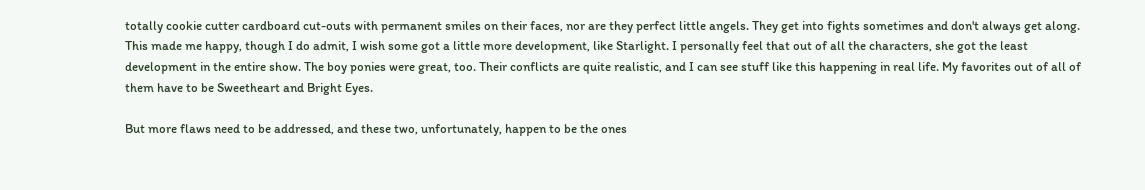totally cookie cutter cardboard cut-outs with permanent smiles on their faces, nor are they perfect little angels. They get into fights sometimes and don't always get along. This made me happy, though I do admit, I wish some got a little more development, like Starlight. I personally feel that out of all the characters, she got the least development in the entire show. The boy ponies were great, too. Their conflicts are quite realistic, and I can see stuff like this happening in real life. My favorites out of all of them have to be Sweetheart and Bright Eyes.

But more flaws need to be addressed, and these two, unfortunately, happen to be the ones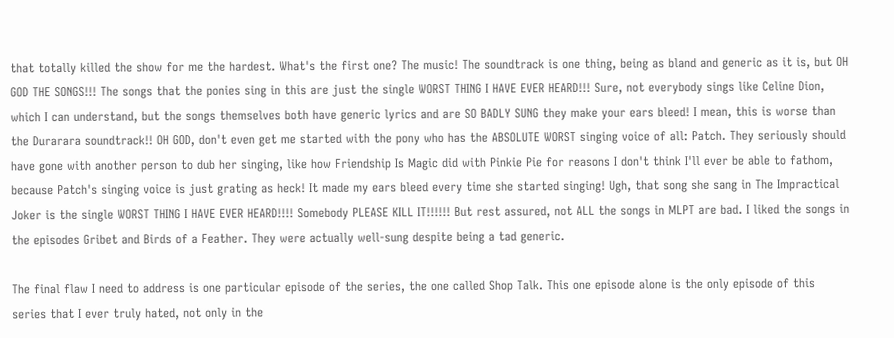that totally killed the show for me the hardest. What's the first one? The music! The soundtrack is one thing, being as bland and generic as it is, but OH GOD THE SONGS!!! The songs that the ponies sing in this are just the single WORST THING I HAVE EVER HEARD!!! Sure, not everybody sings like Celine Dion, which I can understand, but the songs themselves both have generic lyrics and are SO BADLY SUNG they make your ears bleed! I mean, this is worse than the Durarara soundtrack!! OH GOD, don't even get me started with the pony who has the ABSOLUTE WORST singing voice of all: Patch. They seriously should have gone with another person to dub her singing, like how Friendship Is Magic did with Pinkie Pie for reasons I don't think I'll ever be able to fathom, because Patch's singing voice is just grating as heck! It made my ears bleed every time she started singing! Ugh, that song she sang in The Impractical Joker is the single WORST THING I HAVE EVER HEARD!!!! Somebody PLEASE KILL IT!!!!!! But rest assured, not ALL the songs in MLPT are bad. I liked the songs in the episodes Gribet and Birds of a Feather. They were actually well-sung despite being a tad generic.

The final flaw I need to address is one particular episode of the series, the one called Shop Talk. This one episode alone is the only episode of this series that I ever truly hated, not only in the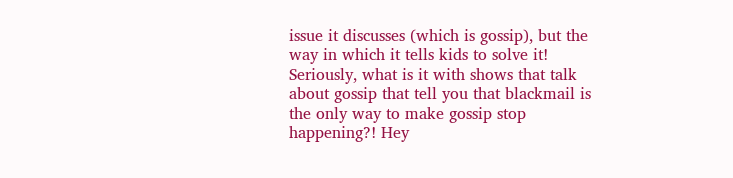issue it discusses (which is gossip), but the way in which it tells kids to solve it! Seriously, what is it with shows that talk about gossip that tell you that blackmail is the only way to make gossip stop happening?! Hey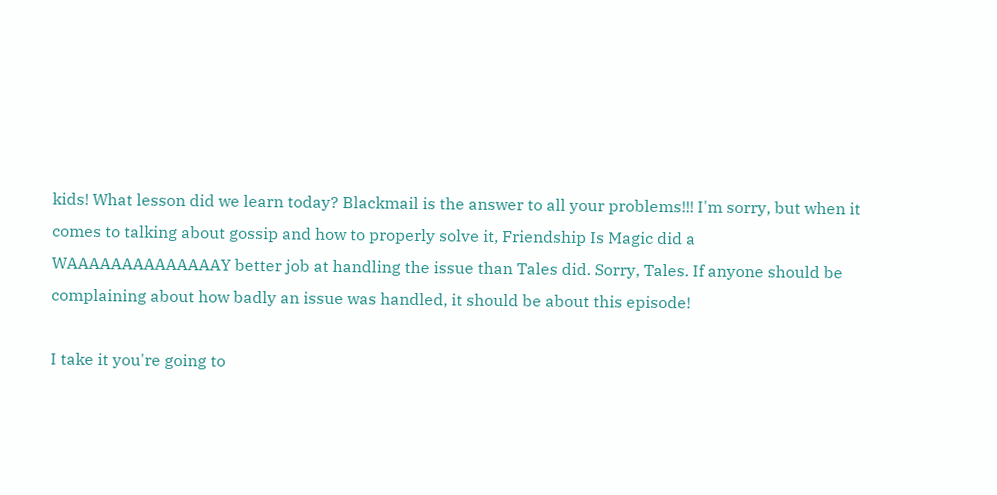kids! What lesson did we learn today? Blackmail is the answer to all your problems!!! I'm sorry, but when it comes to talking about gossip and how to properly solve it, Friendship Is Magic did a WAAAAAAAAAAAAAAY better job at handling the issue than Tales did. Sorry, Tales. If anyone should be complaining about how badly an issue was handled, it should be about this episode!

I take it you're going to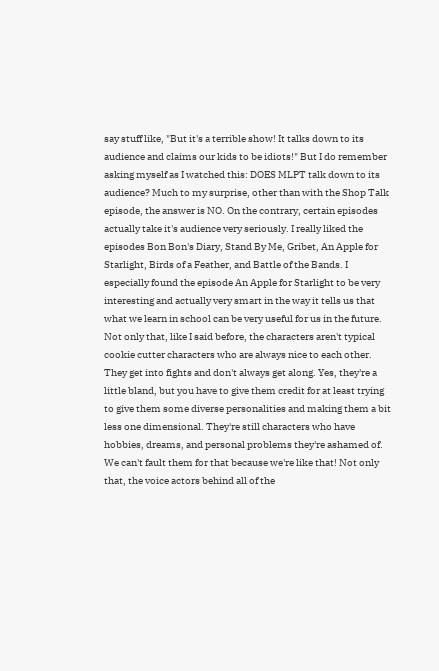say stuff like, "But it's a terrible show! It talks down to its audience and claims our kids to be idiots!" But I do remember asking myself as I watched this: DOES MLPT talk down to its audience? Much to my surprise, other than with the Shop Talk episode, the answer is NO. On the contrary, certain episodes actually take it's audience very seriously. I really liked the episodes Bon Bon's Diary, Stand By Me, Gribet, An Apple for Starlight, Birds of a Feather, and Battle of the Bands. I especially found the episode An Apple for Starlight to be very interesting and actually very smart in the way it tells us that what we learn in school can be very useful for us in the future. Not only that, like I said before, the characters aren't typical cookie cutter characters who are always nice to each other. They get into fights and don't always get along. Yes, they're a little bland, but you have to give them credit for at least trying to give them some diverse personalities and making them a bit less one dimensional. They're still characters who have hobbies, dreams, and personal problems they're ashamed of. We can't fault them for that because we're like that! Not only that, the voice actors behind all of the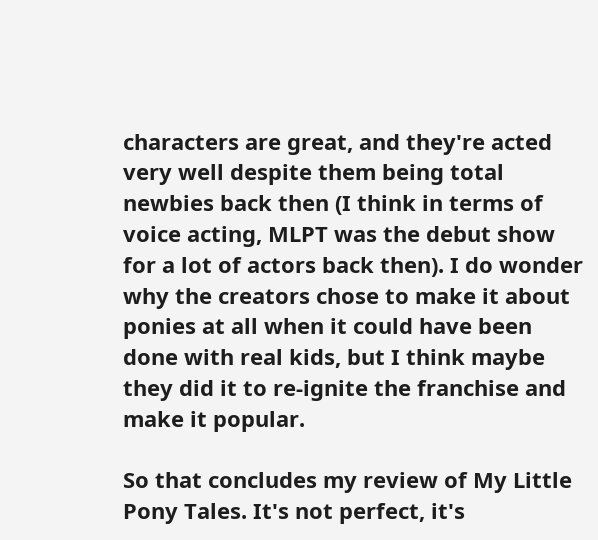characters are great, and they're acted very well despite them being total newbies back then (I think in terms of voice acting, MLPT was the debut show for a lot of actors back then). I do wonder why the creators chose to make it about ponies at all when it could have been done with real kids, but I think maybe they did it to re-ignite the franchise and make it popular.

So that concludes my review of My Little Pony Tales. It's not perfect, it's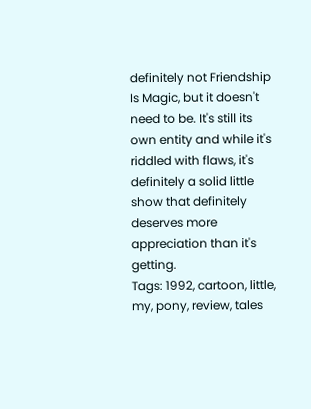definitely not Friendship Is Magic, but it doesn't need to be. It's still its own entity and while it's riddled with flaws, it's definitely a solid little show that definitely deserves more appreciation than it's getting.
Tags: 1992, cartoon, little, my, pony, review, tales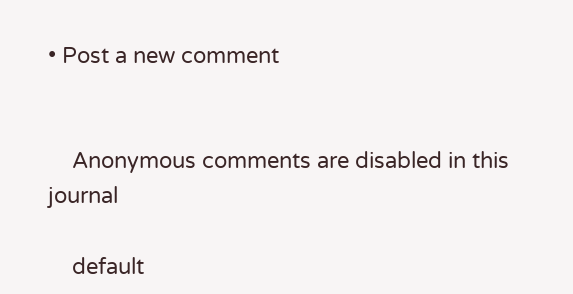• Post a new comment


    Anonymous comments are disabled in this journal

    default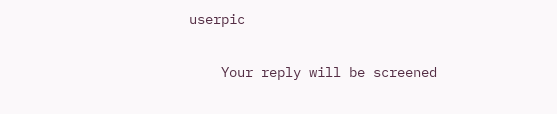userpic

    Your reply will be screened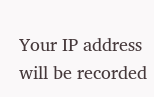Your IP address will be recorded